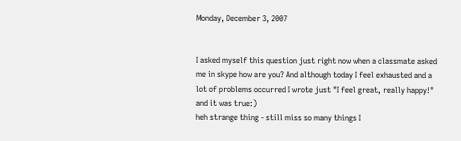Monday, December 3, 2007


I asked myself this question just right now when a classmate asked me in skype how are you? And although today I feel exhausted and a lot of problems occurred I wrote just "I feel great, really happy!" and it was true:)
heh strange thing - still miss so many things I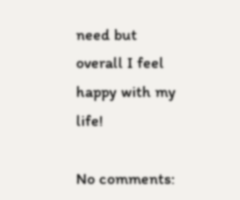need but overall I feel happy with my life!

No comments: